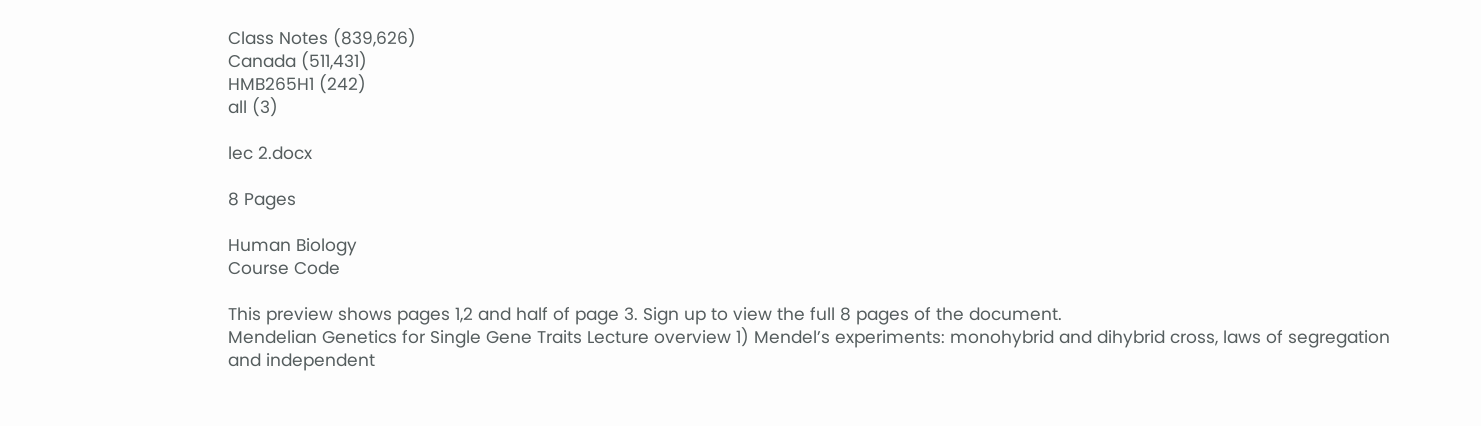Class Notes (839,626)
Canada (511,431)
HMB265H1 (242)
all (3)

lec 2.docx

8 Pages

Human Biology
Course Code

This preview shows pages 1,2 and half of page 3. Sign up to view the full 8 pages of the document.
Mendelian Genetics for Single Gene Traits Lecture overview 1) Mendel’s experiments: monohybrid and dihybrid cross, laws of segregation and independent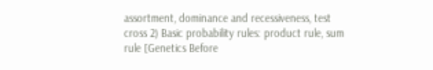assortment, dominance and recessiveness, test cross 2) Basic probability rules: product rule, sum rule [Genetics Before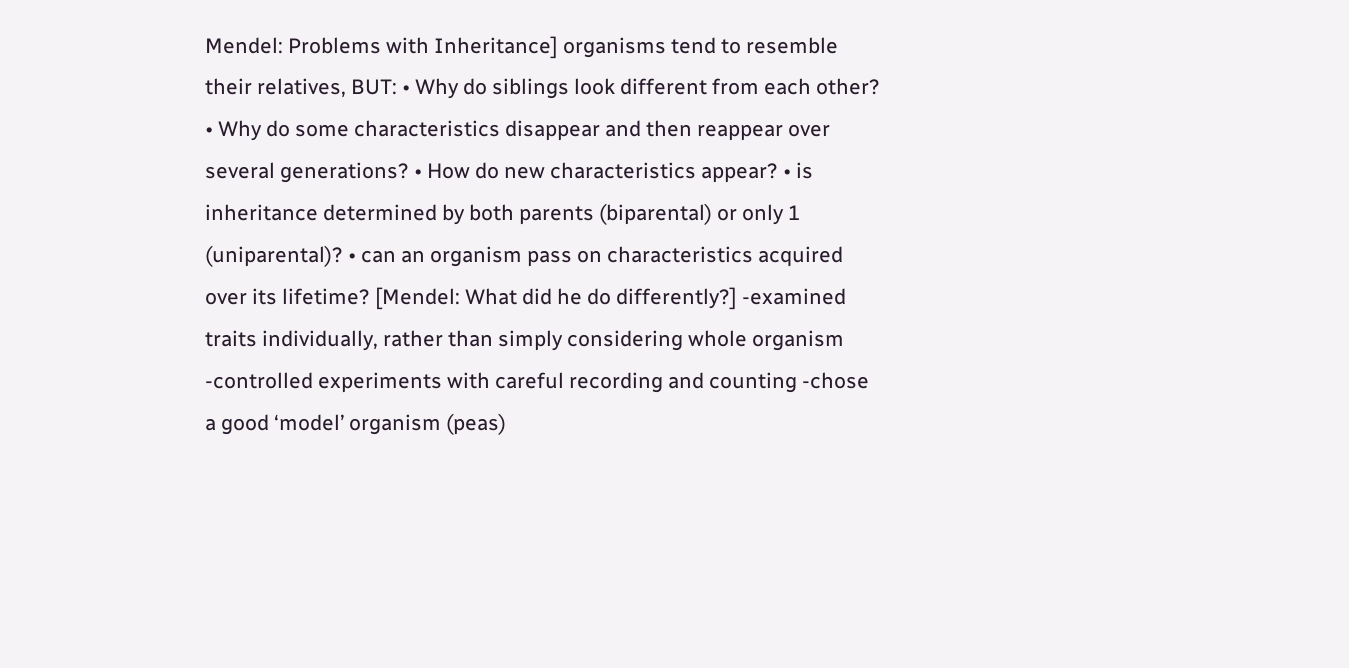Mendel: Problems with Inheritance] organisms tend to resemble their relatives, BUT: • Why do siblings look different from each other? • Why do some characteristics disappear and then reappear over several generations? • How do new characteristics appear? • is inheritance determined by both parents (biparental) or only 1 (uniparental)? • can an organism pass on characteristics acquired over its lifetime? [Mendel: What did he do differently?] -examined traits individually, rather than simply considering whole organism -controlled experiments with careful recording and counting -chose a good ‘model’ organism (peas)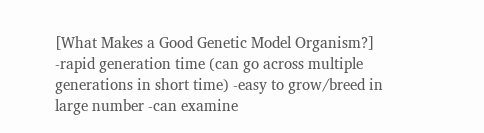[What Makes a Good Genetic Model Organism?] -rapid generation time (can go across multiple generations in short time) -easy to grow/breed in large number -can examine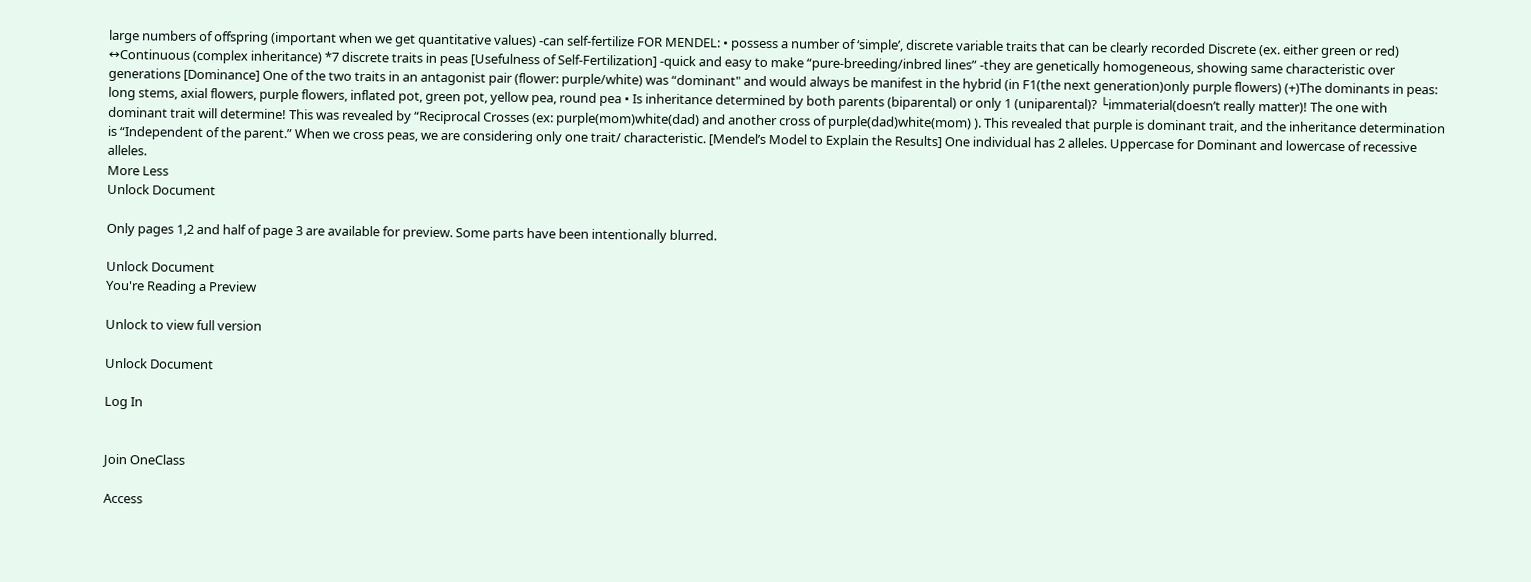large numbers of offspring (important when we get quantitative values) -can self-fertilize FOR MENDEL: • possess a number of ‘simple’, discrete variable traits that can be clearly recorded Discrete (ex. either green or red) ↔Continuous (complex inheritance) *7 discrete traits in peas [Usefulness of Self-Fertilization] -quick and easy to make “pure-breeding/inbred lines” -they are genetically homogeneous, showing same characteristic over generations [Dominance] One of the two traits in an antagonist pair (flower: purple/white) was “dominant" and would always be manifest in the hybrid (in F1(the next generation)only purple flowers) (+)The dominants in peas: long stems, axial flowers, purple flowers, inflated pot, green pot, yellow pea, round pea • Is inheritance determined by both parents (biparental) or only 1 (uniparental)? └immaterial(doesn’t really matter)! The one with dominant trait will determine! This was revealed by “Reciprocal Crosses (ex: purple(mom)white(dad) and another cross of purple(dad)white(mom) ). This revealed that purple is dominant trait, and the inheritance determination is “Independent of the parent.” When we cross peas, we are considering only one trait/ characteristic. [Mendel’s Model to Explain the Results] One individual has 2 alleles. Uppercase for Dominant and lowercase of recessive alleles.
More Less
Unlock Document

Only pages 1,2 and half of page 3 are available for preview. Some parts have been intentionally blurred.

Unlock Document
You're Reading a Preview

Unlock to view full version

Unlock Document

Log In


Join OneClass

Access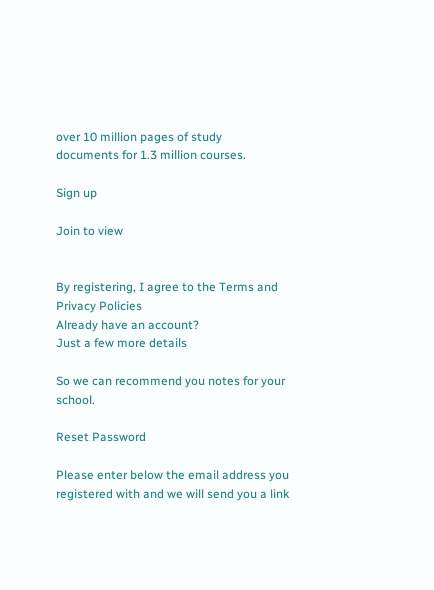over 10 million pages of study
documents for 1.3 million courses.

Sign up

Join to view


By registering, I agree to the Terms and Privacy Policies
Already have an account?
Just a few more details

So we can recommend you notes for your school.

Reset Password

Please enter below the email address you registered with and we will send you a link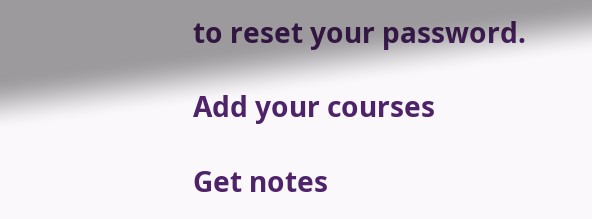to reset your password.

Add your courses

Get notes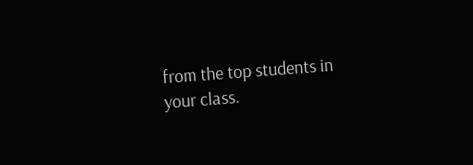from the top students in your class.